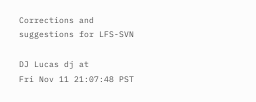Corrections and suggestions for LFS-SVN

DJ Lucas dj at
Fri Nov 11 21:07:48 PST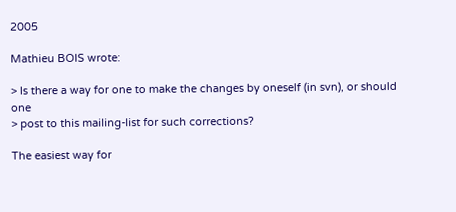2005

Mathieu BOIS wrote:

> Is there a way for one to make the changes by oneself (in svn), or should one
> post to this mailing-list for such corrections?

The easiest way for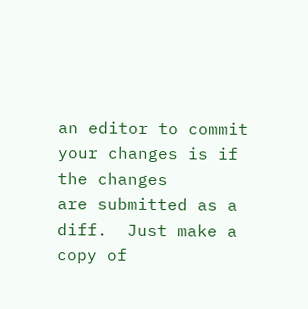an editor to commit your changes is if the changes
are submitted as a diff.  Just make a copy of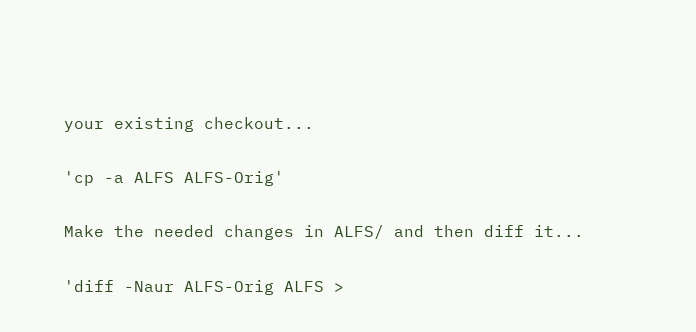your existing checkout...

'cp -a ALFS ALFS-Orig'

Make the needed changes in ALFS/ and then diff it...

'diff -Naur ALFS-Orig ALFS >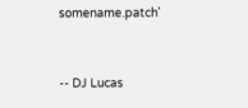somename.patch'


-- DJ Lucas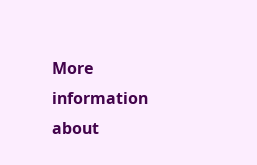More information about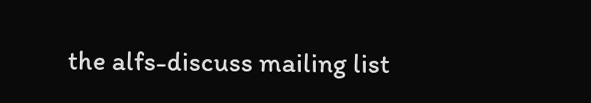the alfs-discuss mailing list